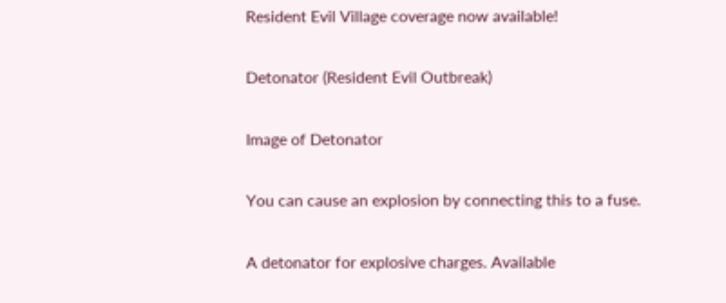Resident Evil Village coverage now available!

Detonator (Resident Evil Outbreak)

Image of Detonator

You can cause an explosion by connecting this to a fuse.

A detonator for explosive charges. Available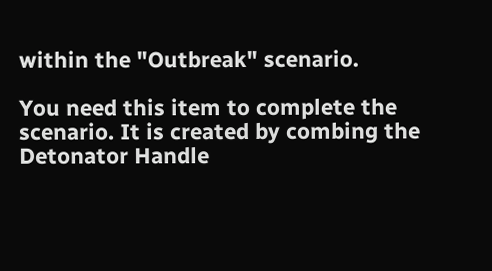within the "Outbreak" scenario.

You need this item to complete the scenario. It is created by combing the Detonator Handle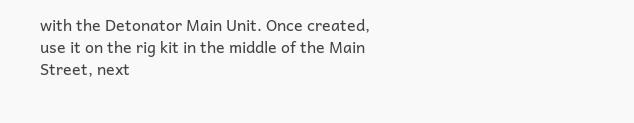with the Detonator Main Unit. Once created, use it on the rig kit in the middle of the Main Street, next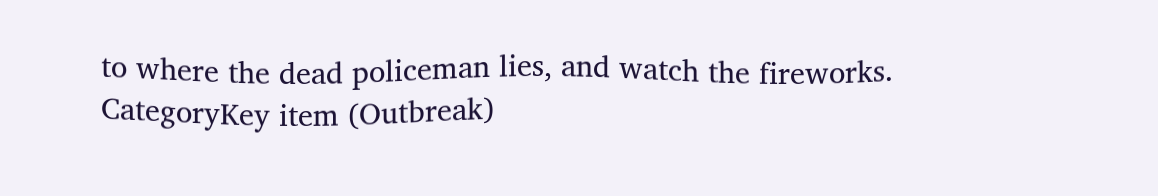to where the dead policeman lies, and watch the fireworks.
CategoryKey item (Outbreak)